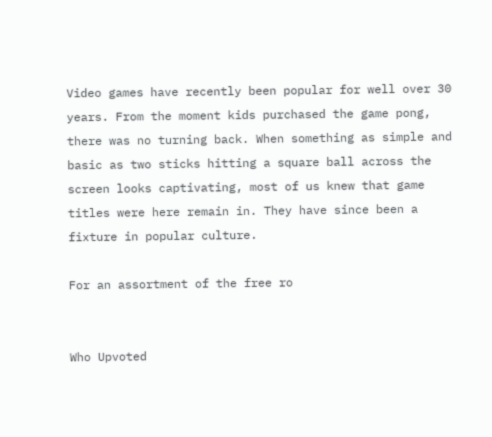Video games have recently been popular for well over 30 years. From the moment kids purchased the game pong, there was no turning back. When something as simple and basic as two sticks hitting a square ball across the screen looks captivating, most of us knew that game titles were here remain in. They have since been a fixture in popular culture.

For an assortment of the free ro


Who Upvoted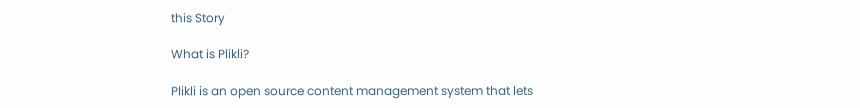this Story

What is Plikli?

Plikli is an open source content management system that lets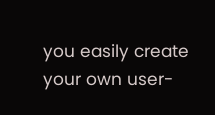you easily create your own user-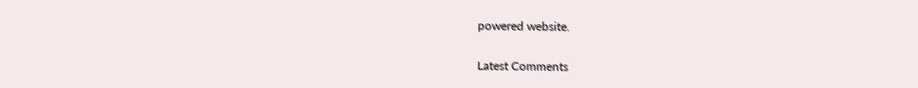powered website.

Latest Comments